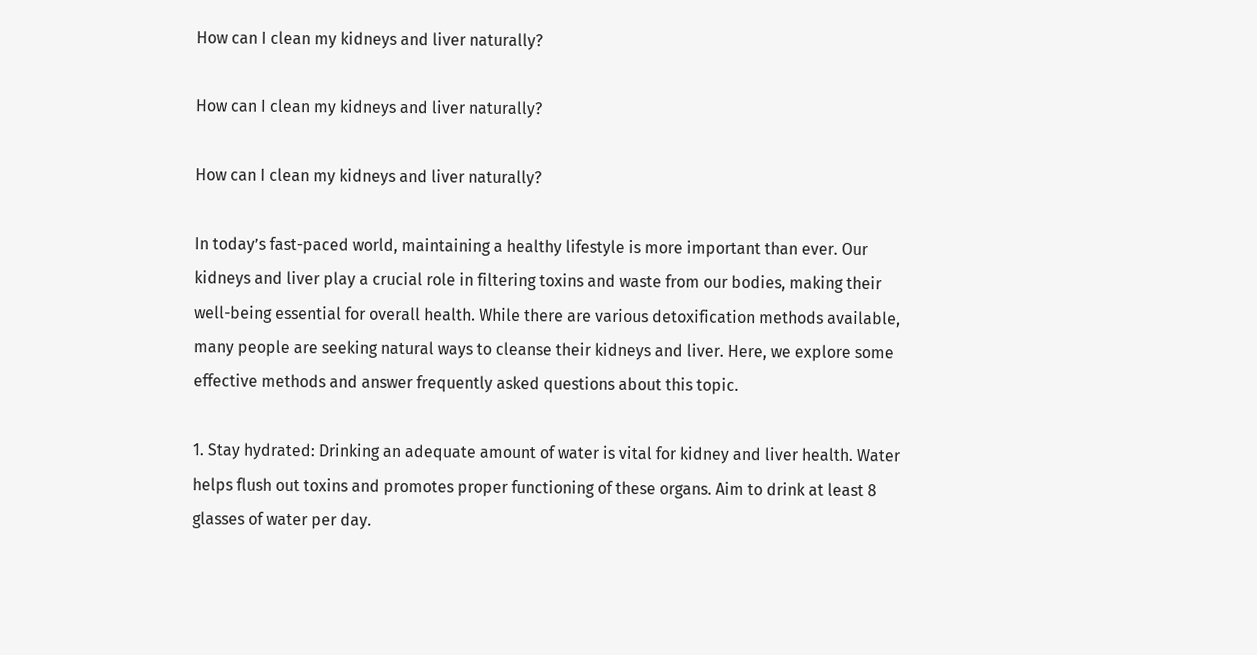How can I clean my kidneys and liver naturally?

How can I clean my kidneys and liver naturally?

How can I clean my kidneys and liver naturally?

In today’s fast-paced world, maintaining a healthy lifestyle is more important than ever. Our kidneys and liver play a crucial role in filtering toxins and waste from our bodies, making their well-being essential for overall health. While there are various detoxification methods available, many people are seeking natural ways to cleanse their kidneys and liver. Here, we explore some effective methods and answer frequently asked questions about this topic.

1. Stay hydrated: Drinking an adequate amount of water is vital for kidney and liver health. Water helps flush out toxins and promotes proper functioning of these organs. Aim to drink at least 8 glasses of water per day.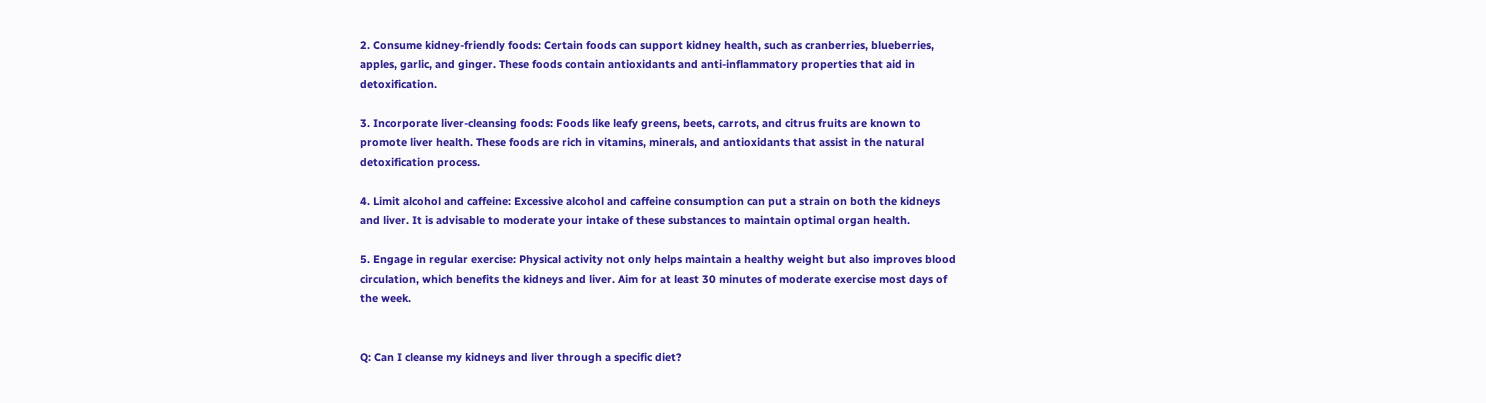2. Consume kidney-friendly foods: Certain foods can support kidney health, such as cranberries, blueberries, apples, garlic, and ginger. These foods contain antioxidants and anti-inflammatory properties that aid in detoxification.

3. Incorporate liver-cleansing foods: Foods like leafy greens, beets, carrots, and citrus fruits are known to promote liver health. These foods are rich in vitamins, minerals, and antioxidants that assist in the natural detoxification process.

4. Limit alcohol and caffeine: Excessive alcohol and caffeine consumption can put a strain on both the kidneys and liver. It is advisable to moderate your intake of these substances to maintain optimal organ health.

5. Engage in regular exercise: Physical activity not only helps maintain a healthy weight but also improves blood circulation, which benefits the kidneys and liver. Aim for at least 30 minutes of moderate exercise most days of the week.


Q: Can I cleanse my kidneys and liver through a specific diet?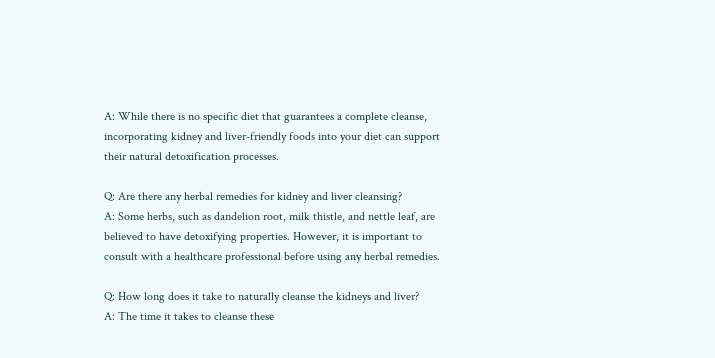A: While there is no specific diet that guarantees a complete cleanse, incorporating kidney and liver-friendly foods into your diet can support their natural detoxification processes.

Q: Are there any herbal remedies for kidney and liver cleansing?
A: Some herbs, such as dandelion root, milk thistle, and nettle leaf, are believed to have detoxifying properties. However, it is important to consult with a healthcare professional before using any herbal remedies.

Q: How long does it take to naturally cleanse the kidneys and liver?
A: The time it takes to cleanse these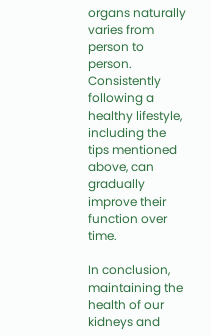organs naturally varies from person to person. Consistently following a healthy lifestyle, including the tips mentioned above, can gradually improve their function over time.

In conclusion, maintaining the health of our kidneys and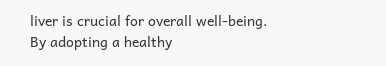liver is crucial for overall well-being. By adopting a healthy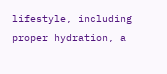lifestyle, including proper hydration, a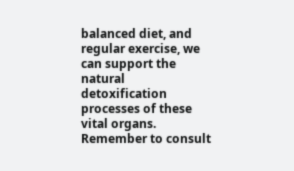balanced diet, and regular exercise, we can support the natural detoxification processes of these vital organs. Remember to consult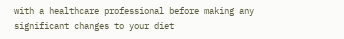with a healthcare professional before making any significant changes to your diet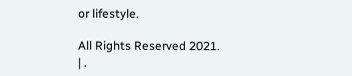or lifestyle.

All Rights Reserved 2021.
| .